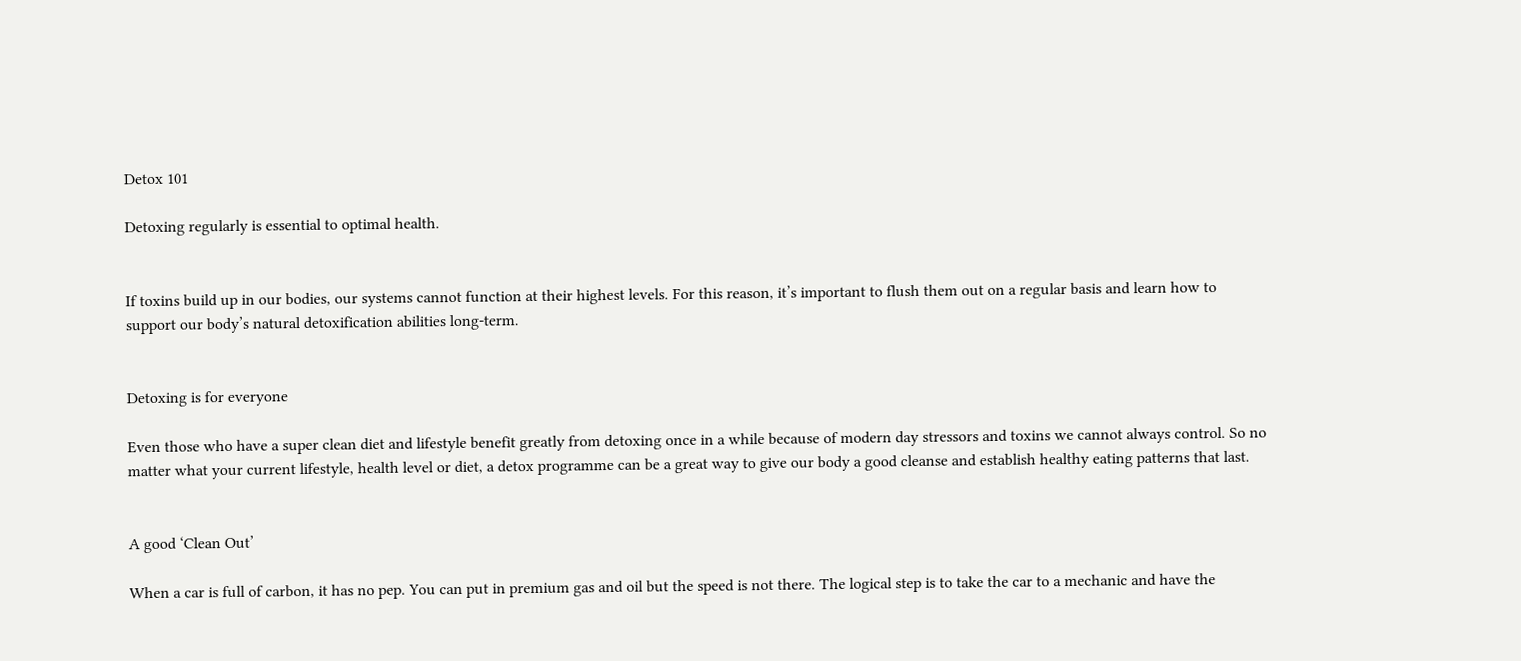Detox 101

Detoxing regularly is essential to optimal health.


If toxins build up in our bodies, our systems cannot function at their highest levels. For this reason, it’s important to flush them out on a regular basis and learn how to support our body’s natural detoxification abilities long-term.


Detoxing is for everyone

Even those who have a super clean diet and lifestyle benefit greatly from detoxing once in a while because of modern day stressors and toxins we cannot always control. So no matter what your current lifestyle, health level or diet, a detox programme can be a great way to give our body a good cleanse and establish healthy eating patterns that last.


A good ‘Clean Out’

When a car is full of carbon, it has no pep. You can put in premium gas and oil but the speed is not there. The logical step is to take the car to a mechanic and have the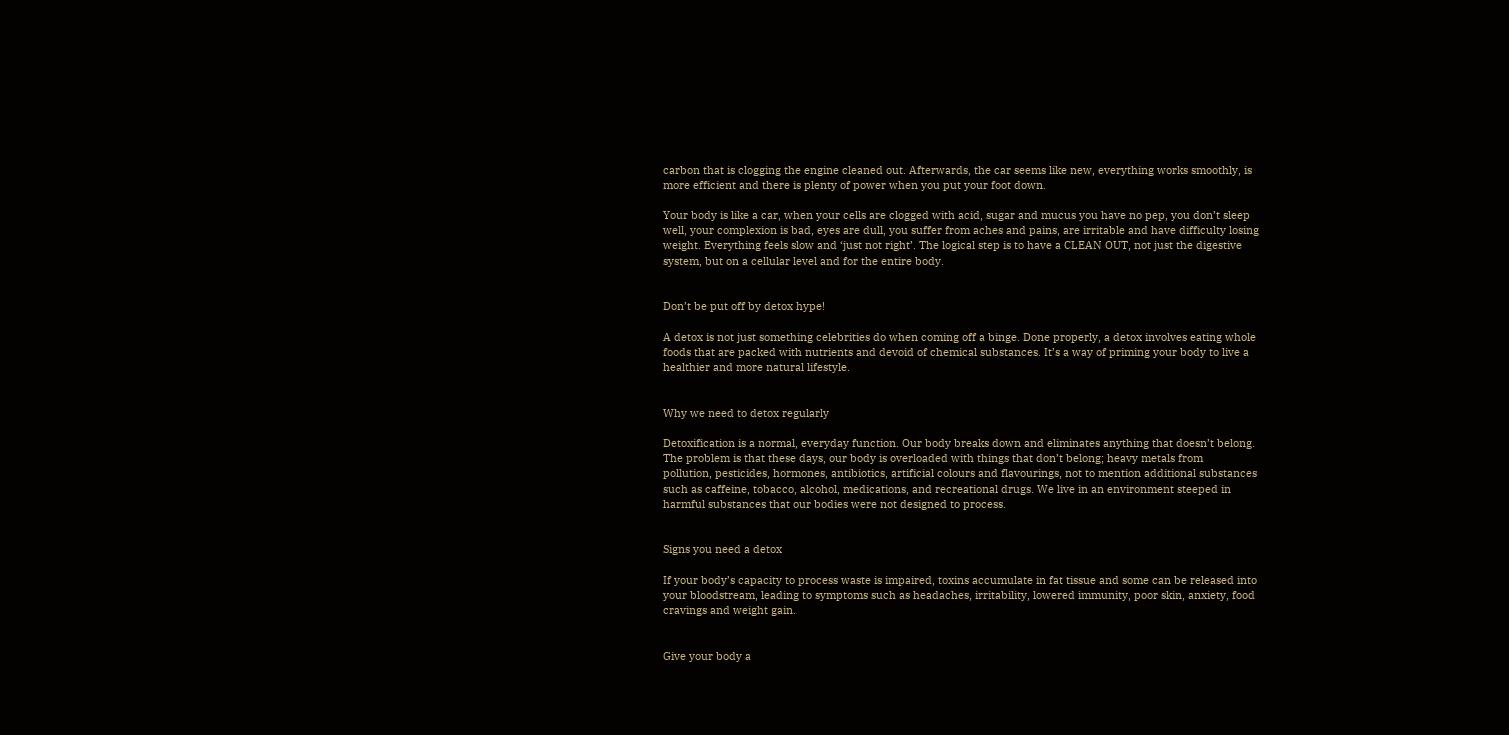carbon that is clogging the engine cleaned out. Afterwards, the car seems like new, everything works smoothly, is more efficient and there is plenty of power when you put your foot down.

Your body is like a car, when your cells are clogged with acid, sugar and mucus you have no pep, you don’t sleep well, your complexion is bad, eyes are dull, you suffer from aches and pains, are irritable and have difficulty losing weight. Everything feels slow and ‘just not right’. The logical step is to have a CLEAN OUT, not just the digestive system, but on a cellular level and for the entire body.


Don’t be put off by detox hype!

A detox is not just something celebrities do when coming off a binge. Done properly, a detox involves eating whole foods that are packed with nutrients and devoid of chemical substances. It’s a way of priming your body to live a healthier and more natural lifestyle.


Why we need to detox regularly

Detoxification is a normal, everyday function. Our body breaks down and eliminates anything that doesn’t belong. The problem is that these days, our body is overloaded with things that don’t belong; heavy metals from
pollution, pesticides, hormones, antibiotics, artificial colours and flavourings, not to mention additional substances such as caffeine, tobacco, alcohol, medications, and recreational drugs. We live in an environment steeped in harmful substances that our bodies were not designed to process.


Signs you need a detox

If your body’s capacity to process waste is impaired, toxins accumulate in fat tissue and some can be released into your bloodstream, leading to symptoms such as headaches, irritability, lowered immunity, poor skin, anxiety, food cravings and weight gain.


Give your body a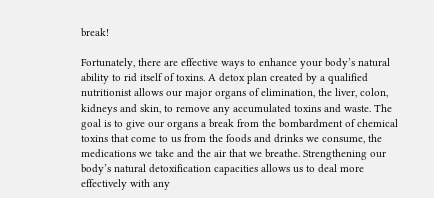break!

Fortunately, there are effective ways to enhance your body’s natural ability to rid itself of toxins. A detox plan created by a qualified nutritionist allows our major organs of elimination, the liver, colon, kidneys and skin, to remove any accumulated toxins and waste. The goal is to give our organs a break from the bombardment of chemical toxins that come to us from the foods and drinks we consume, the medications we take and the air that we breathe. Strengthening our body’s natural detoxification capacities allows us to deal more effectively with any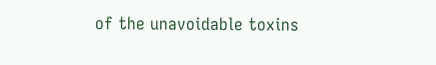of the unavoidable toxins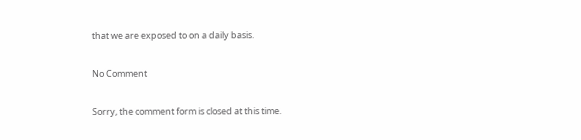that we are exposed to on a daily basis.

No Comment

Sorry, the comment form is closed at this time.